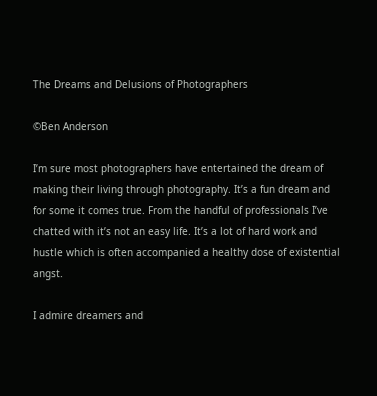The Dreams and Delusions of Photographers

©Ben Anderson

I’m sure most photographers have entertained the dream of making their living through photography. It’s a fun dream and for some it comes true. From the handful of professionals I’ve chatted with it’s not an easy life. It’s a lot of hard work and hustle which is often accompanied a healthy dose of existential angst.

I admire dreamers and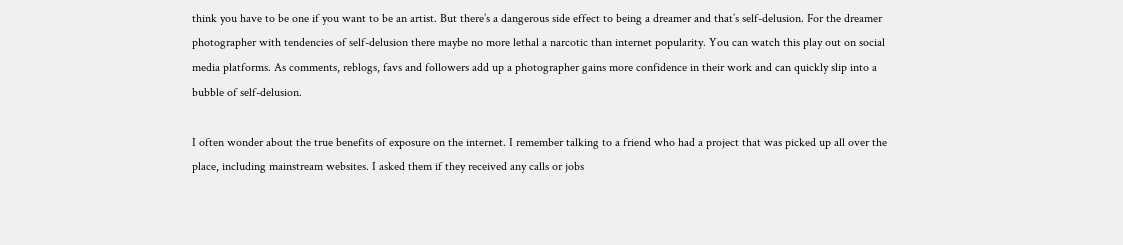think you have to be one if you want to be an artist. But there’s a dangerous side effect to being a dreamer and that’s self-delusion. For the dreamer photographer with tendencies of self-delusion there maybe no more lethal a narcotic than internet popularity. You can watch this play out on social media platforms. As comments, reblogs, favs and followers add up a photographer gains more confidence in their work and can quickly slip into a bubble of self-delusion.

I often wonder about the true benefits of exposure on the internet. I remember talking to a friend who had a project that was picked up all over the place, including mainstream websites. I asked them if they received any calls or jobs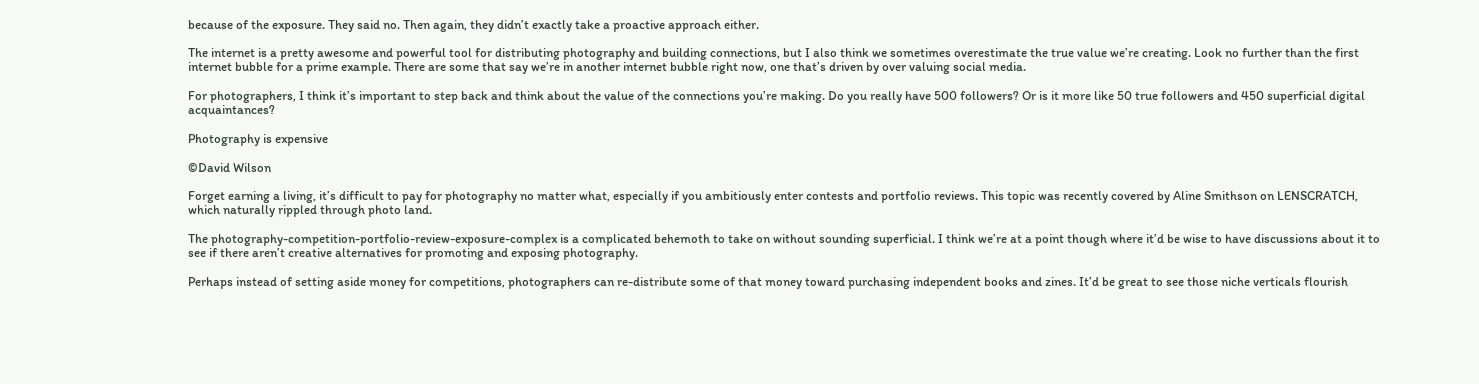because of the exposure. They said no. Then again, they didn’t exactly take a proactive approach either.

The internet is a pretty awesome and powerful tool for distributing photography and building connections, but I also think we sometimes overestimate the true value we’re creating. Look no further than the first internet bubble for a prime example. There are some that say we’re in another internet bubble right now, one that’s driven by over valuing social media.

For photographers, I think it’s important to step back and think about the value of the connections you’re making. Do you really have 500 followers? Or is it more like 50 true followers and 450 superficial digital acquaintances?

Photography is expensive

©David Wilson

Forget earning a living, it’s difficult to pay for photography no matter what, especially if you ambitiously enter contests and portfolio reviews. This topic was recently covered by Aline Smithson on LENSCRATCH, which naturally rippled through photo land.

The photography-competition-portfolio-review-exposure-complex is a complicated behemoth to take on without sounding superficial. I think we’re at a point though where it’d be wise to have discussions about it to see if there aren’t creative alternatives for promoting and exposing photography.

Perhaps instead of setting aside money for competitions, photographers can re-distribute some of that money toward purchasing independent books and zines. It’d be great to see those niche verticals flourish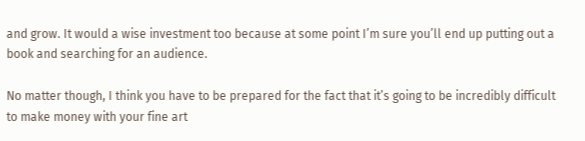and grow. It would a wise investment too because at some point I’m sure you’ll end up putting out a book and searching for an audience.

No matter though, I think you have to be prepared for the fact that it’s going to be incredibly difficult to make money with your fine art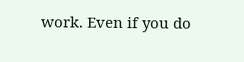work. Even if you do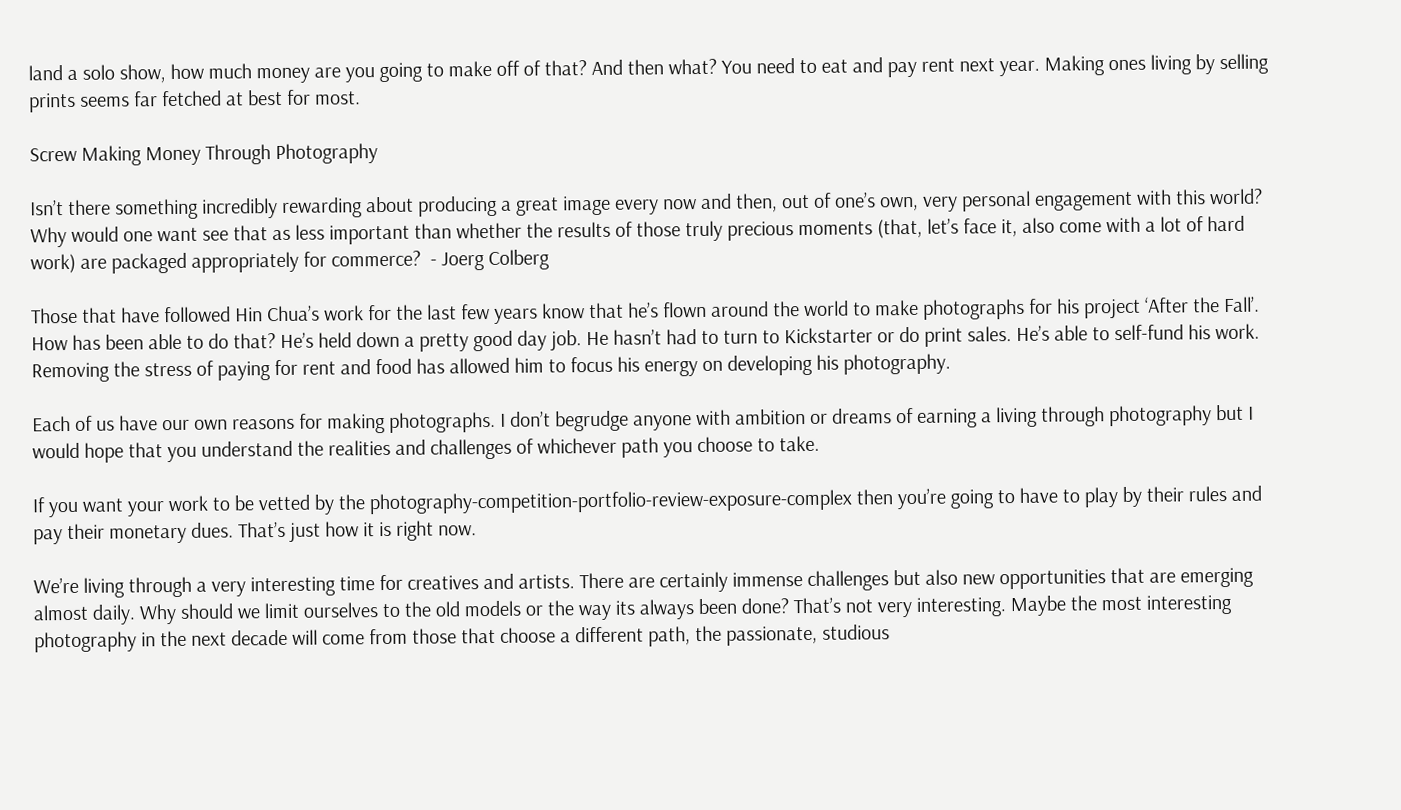land a solo show, how much money are you going to make off of that? And then what? You need to eat and pay rent next year. Making ones living by selling prints seems far fetched at best for most.

Screw Making Money Through Photography

Isn’t there something incredibly rewarding about producing a great image every now and then, out of one’s own, very personal engagement with this world? Why would one want see that as less important than whether the results of those truly precious moments (that, let’s face it, also come with a lot of hard work) are packaged appropriately for commerce?  - Joerg Colberg

Those that have followed Hin Chua’s work for the last few years know that he’s flown around the world to make photographs for his project ‘After the Fall’. How has been able to do that? He’s held down a pretty good day job. He hasn’t had to turn to Kickstarter or do print sales. He’s able to self-fund his work. Removing the stress of paying for rent and food has allowed him to focus his energy on developing his photography.

Each of us have our own reasons for making photographs. I don’t begrudge anyone with ambition or dreams of earning a living through photography but I would hope that you understand the realities and challenges of whichever path you choose to take.

If you want your work to be vetted by the photography-competition-portfolio-review-exposure-complex then you’re going to have to play by their rules and pay their monetary dues. That’s just how it is right now.

We’re living through a very interesting time for creatives and artists. There are certainly immense challenges but also new opportunities that are emerging almost daily. Why should we limit ourselves to the old models or the way its always been done? That’s not very interesting. Maybe the most interesting photography in the next decade will come from those that choose a different path, the passionate, studious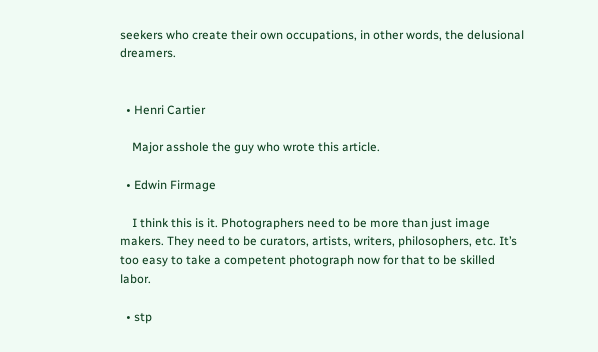seekers who create their own occupations, in other words, the delusional dreamers.


  • Henri Cartier

    Major asshole the guy who wrote this article.

  • Edwin Firmage

    I think this is it. Photographers need to be more than just image makers. They need to be curators, artists, writers, philosophers, etc. It’s too easy to take a competent photograph now for that to be skilled labor.

  • stp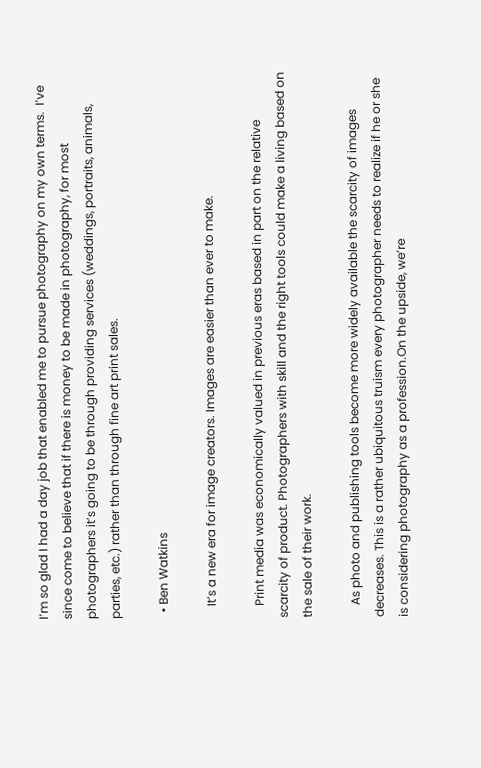I’m so glad I had a day job that enabled me to pursue photography on my own terms.  I’ve since come to believe that if there is money to be made in photography, for most photographers it’s going to be through providing services (weddings, portraits, animals, parties, etc.) rather than through fine art print sales.

  • Ben Watkins

    It’s a new era for image creators. Images are easier than ever to make.

    Print media was economically valued in previous eras based in part on the relative scarcity of product. Photographers with skill and the right tools could make a living based on the sale of their work.

    As photo and publishing tools become more widely available the scarcity of images decreases. This is a rather ubiquitous truism every photographer needs to realize if he or she is considering photography as a profession.On the upside, we’re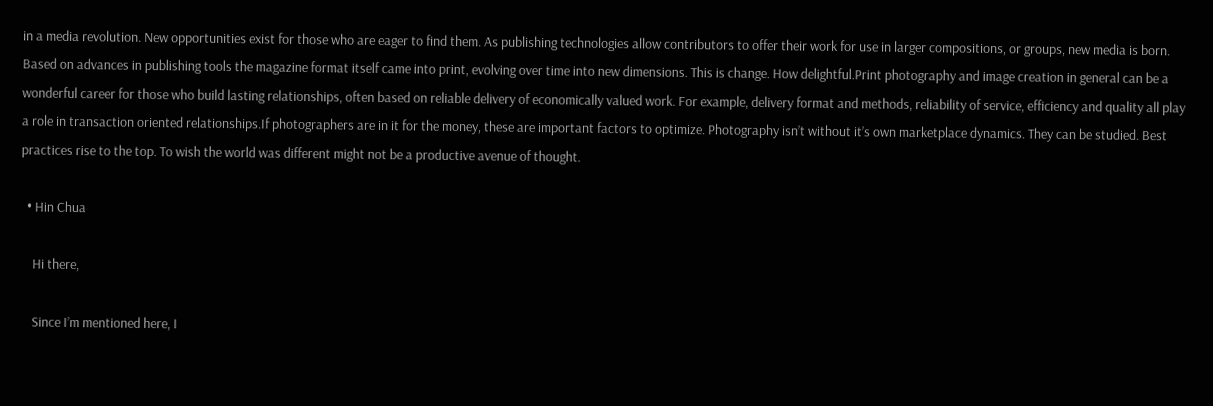in a media revolution. New opportunities exist for those who are eager to find them. As publishing technologies allow contributors to offer their work for use in larger compositions, or groups, new media is born. Based on advances in publishing tools the magazine format itself came into print, evolving over time into new dimensions. This is change. How delightful.Print photography and image creation in general can be a wonderful career for those who build lasting relationships, often based on reliable delivery of economically valued work. For example, delivery format and methods, reliability of service, efficiency and quality all play a role in transaction oriented relationships.If photographers are in it for the money, these are important factors to optimize. Photography isn’t without it’s own marketplace dynamics. They can be studied. Best practices rise to the top. To wish the world was different might not be a productive avenue of thought.

  • Hin Chua

    Hi there,

    Since I’m mentioned here, I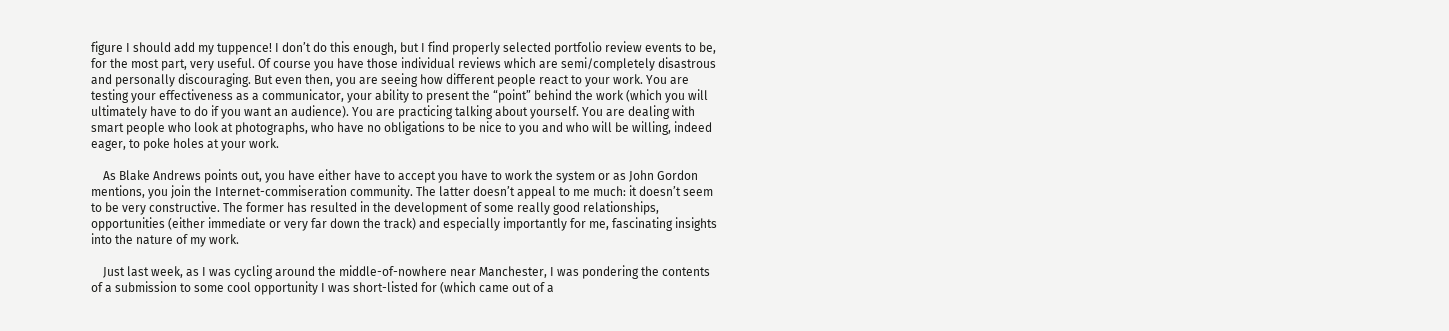figure I should add my tuppence! I don’t do this enough, but I find properly selected portfolio review events to be, for the most part, very useful. Of course you have those individual reviews which are semi/completely disastrous and personally discouraging. But even then, you are seeing how different people react to your work. You are testing your effectiveness as a communicator, your ability to present the “point” behind the work (which you will ultimately have to do if you want an audience). You are practicing talking about yourself. You are dealing with smart people who look at photographs, who have no obligations to be nice to you and who will be willing, indeed eager, to poke holes at your work.

    As Blake Andrews points out, you have either have to accept you have to work the system or as John Gordon mentions, you join the Internet-commiseration community. The latter doesn’t appeal to me much: it doesn’t seem to be very constructive. The former has resulted in the development of some really good relationships, opportunities (either immediate or very far down the track) and especially importantly for me, fascinating insights into the nature of my work.

    Just last week, as I was cycling around the middle-of-nowhere near Manchester, I was pondering the contents of a submission to some cool opportunity I was short-listed for (which came out of a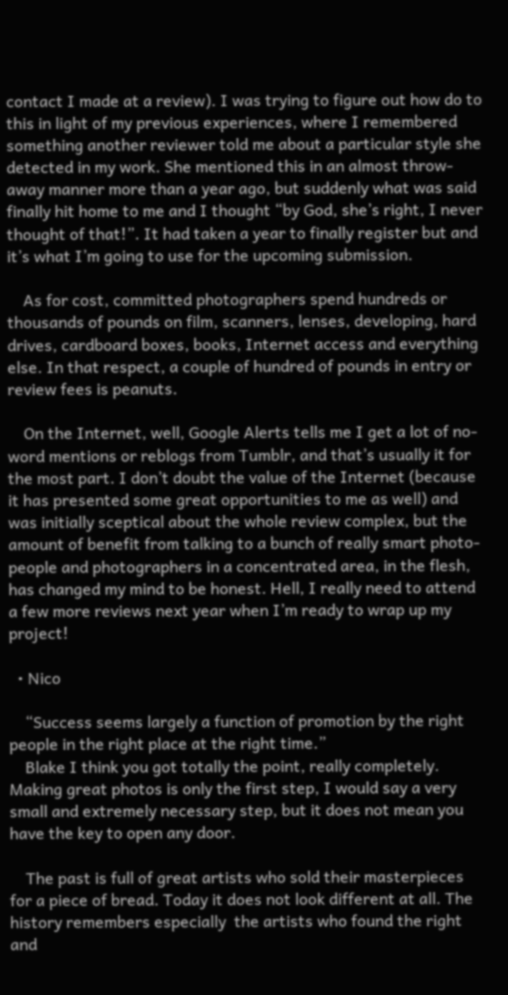contact I made at a review). I was trying to figure out how do to this in light of my previous experiences, where I remembered something another reviewer told me about a particular style she detected in my work. She mentioned this in an almost throw-away manner more than a year ago, but suddenly what was said finally hit home to me and I thought “by God, she’s right, I never thought of that!”. It had taken a year to finally register but and it’s what I’m going to use for the upcoming submission.

    As for cost, committed photographers spend hundreds or thousands of pounds on film, scanners, lenses, developing, hard drives, cardboard boxes, books, Internet access and everything else. In that respect, a couple of hundred of pounds in entry or review fees is peanuts.

    On the Internet, well, Google Alerts tells me I get a lot of no-word mentions or reblogs from Tumblr, and that’s usually it for the most part. I don’t doubt the value of the Internet (because it has presented some great opportunities to me as well) and was initially sceptical about the whole review complex, but the amount of benefit from talking to a bunch of really smart photo-people and photographers in a concentrated area, in the flesh, has changed my mind to be honest. Hell, I really need to attend a few more reviews next year when I’m ready to wrap up my project!

  • Nico

    “Success seems largely a function of promotion by the right people in the right place at the right time.”
    Blake I think you got totally the point, really completely. Making great photos is only the first step, I would say a very small and extremely necessary step, but it does not mean you have the key to open any door.

    The past is full of great artists who sold their masterpieces for a piece of bread. Today it does not look different at all. The history remembers especially  the artists who found the right and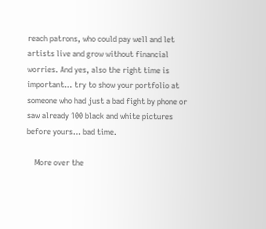reach patrons, who could pay well and let artists live and grow without financial worries. And yes, also the right time is important… try to show your portfolio at someone who had just a bad fight by phone or saw already 100 black and white pictures before yours… bad time.

    More over the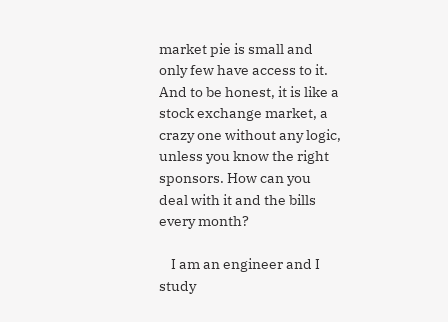market pie is small and only few have access to it. And to be honest, it is like a stock exchange market, a crazy one without any logic, unless you know the right sponsors. How can you deal with it and the bills every month?

    I am an engineer and I study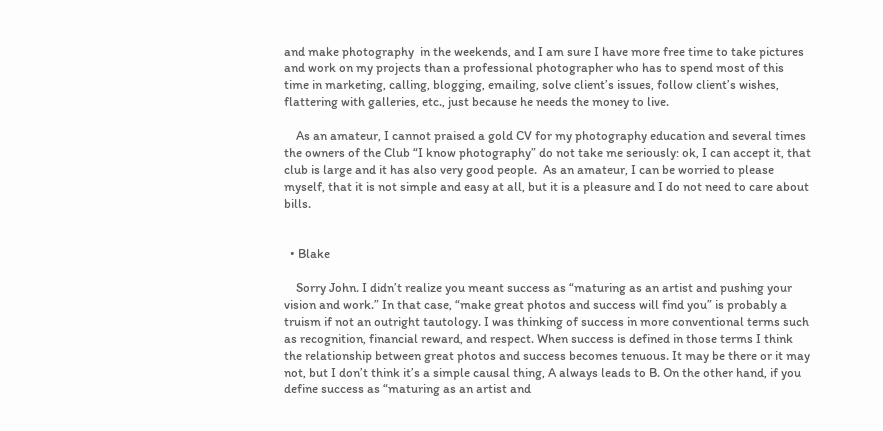and make photography  in the weekends, and I am sure I have more free time to take pictures and work on my projects than a professional photographer who has to spend most of this time in marketing, calling, blogging, emailing, solve client’s issues, follow client’s wishes, flattering with galleries, etc., just because he needs the money to live.

    As an amateur, I cannot praised a gold CV for my photography education and several times the owners of the Club “I know photography” do not take me seriously: ok, I can accept it, that club is large and it has also very good people.  As an amateur, I can be worried to please myself, that it is not simple and easy at all, but it is a pleasure and I do not need to care about bills.


  • Blake

    Sorry John. I didn’t realize you meant success as “maturing as an artist and pushing your vision and work.” In that case, “make great photos and success will find you” is probably a truism if not an outright tautology. I was thinking of success in more conventional terms such as recognition, financial reward, and respect. When success is defined in those terms I think the relationship between great photos and success becomes tenuous. It may be there or it may not, but I don’t think it’s a simple causal thing, A always leads to B. On the other hand, if you define success as “maturing as an artist and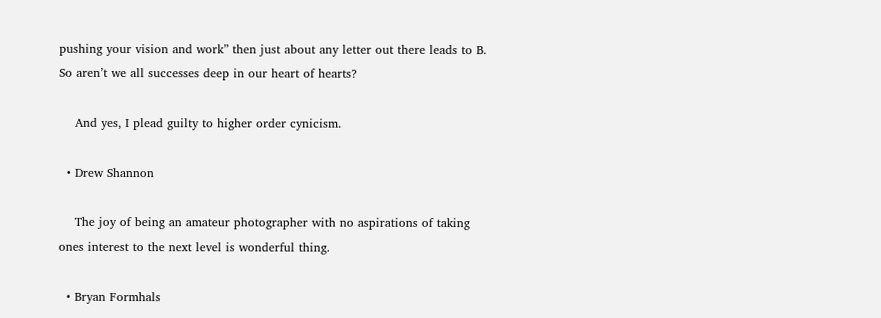pushing your vision and work” then just about any letter out there leads to B. So aren’t we all successes deep in our heart of hearts?

    And yes, I plead guilty to higher order cynicism.

  • Drew Shannon

    The joy of being an amateur photographer with no aspirations of taking ones interest to the next level is wonderful thing.

  • Bryan Formhals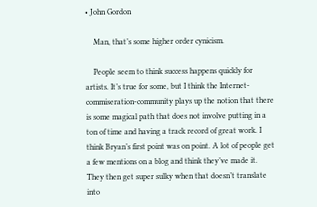• John Gordon

    Man, that’s some higher order cynicism.

    People seem to think success happens quickly for artists. It’s true for some, but I think the Internet-commiseration-community plays up the notion that there is some magical path that does not involve putting in a ton of time and having a track record of great work. I think Bryan’s first point was on point. A lot of people get a few mentions on a blog and think they’ve made it. They then get super sulky when that doesn’t translate into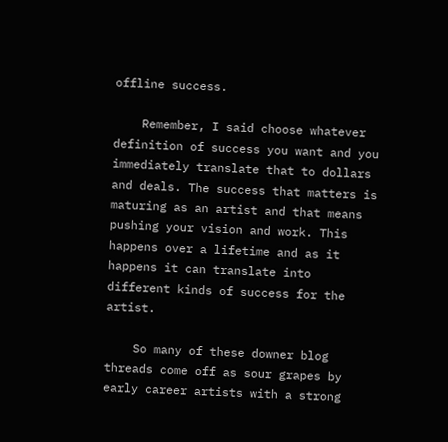offline success.

    Remember, I said choose whatever definition of success you want and you immediately translate that to dollars and deals. The success that matters is maturing as an artist and that means pushing your vision and work. This happens over a lifetime and as it happens it can translate into different kinds of success for the artist.

    So many of these downer blog threads come off as sour grapes by early career artists with a strong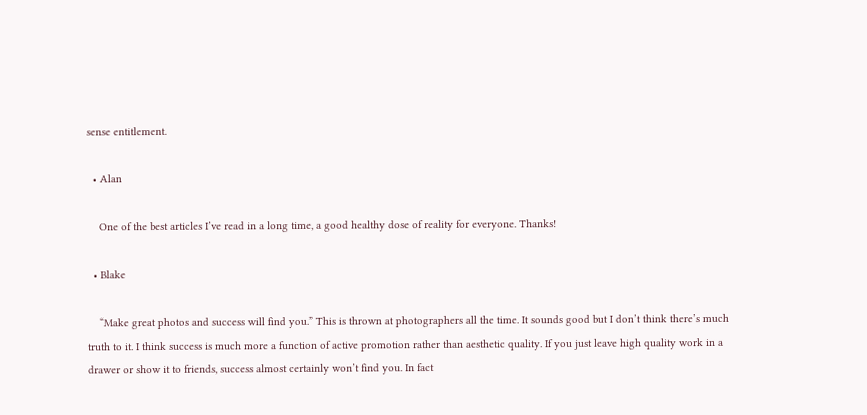sense entitlement.

  • Alan

    One of the best articles I’ve read in a long time, a good healthy dose of reality for everyone. Thanks!

  • Blake

    “Make great photos and success will find you.” This is thrown at photographers all the time. It sounds good but I don’t think there’s much truth to it. I think success is much more a function of active promotion rather than aesthetic quality. If you just leave high quality work in a drawer or show it to friends, success almost certainly won’t find you. In fact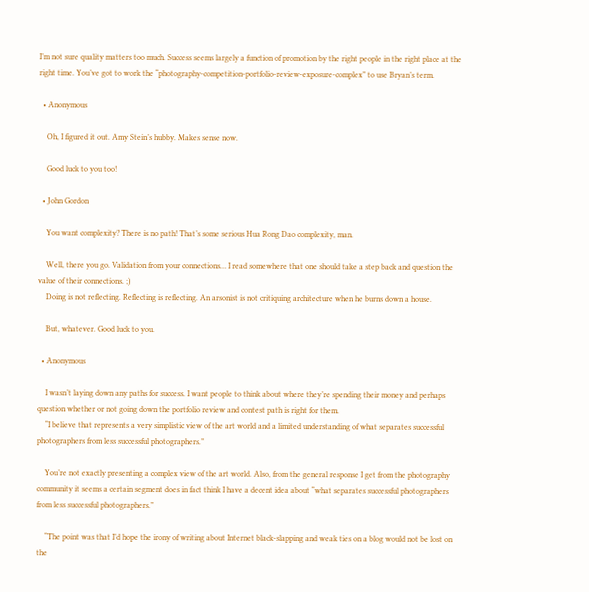I’m not sure quality matters too much. Success seems largely a function of promotion by the right people in the right place at the right time. You’ve got to work the “photography-competition-portfolio-review-exposure-complex” to use Bryan’s term.

  • Anonymous

    Oh, I figured it out. Amy Stein’s hubby. Makes sense now.

    Good luck to you too!

  • John Gordon

    You want complexity? There is no path! That’s some serious Hua Rong Dao complexity, man.

    Well, there you go. Validation from your connections… I read somewhere that one should take a step back and question the value of their connections. ;)
    Doing is not reflecting. Reflecting is reflecting. An arsonist is not critiquing architecture when he burns down a house.

    But, whatever. Good luck to you.

  • Anonymous

    I wasn’t laying down any paths for success. I want people to think about where they’re spending their money and perhaps question whether or not going down the portfolio review and contest path is right for them.
    “I believe that represents a very simplistic view of the art world and a limited understanding of what separates successful photographers from less successful photographers.”

    You’re not exactly presenting a complex view of the art world. Also, from the general response I get from the photography community it seems a certain segment does in fact think I have a decent idea about “what separates successful photographers from less successful photographers.”

    “The point was that I’d hope the irony of writing about Internet black-slapping and weak ties on a blog would not be lost on the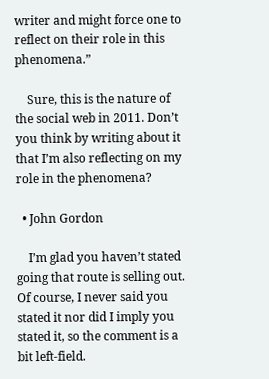writer and might force one to reflect on their role in this phenomena.”

    Sure, this is the nature of the social web in 2011. Don’t you think by writing about it that I’m also reflecting on my role in the phenomena?

  • John Gordon

    I’m glad you haven’t stated going that route is selling out. Of course, I never said you stated it nor did I imply you stated it, so the comment is a bit left-field.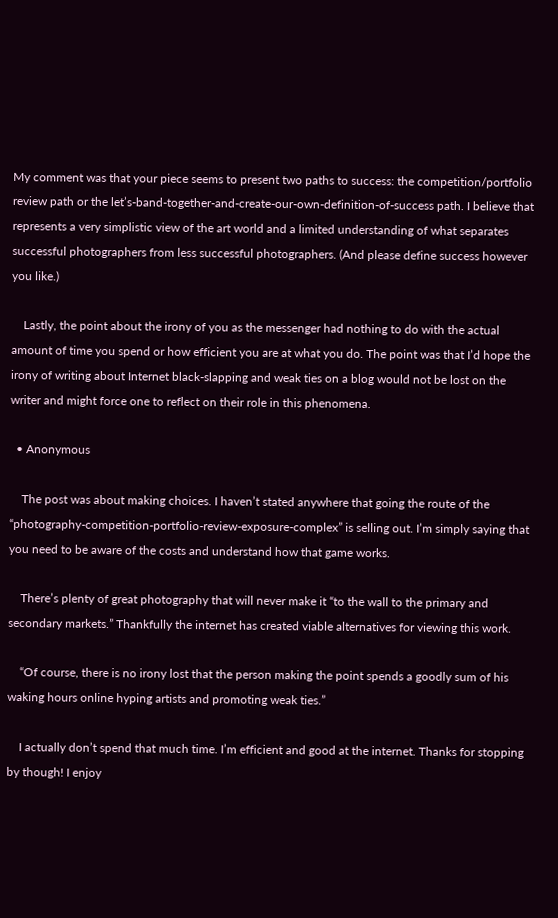My comment was that your piece seems to present two paths to success: the competition/portfolio review path or the let’s-band-together-and-create-our-own-definition-of-success path. I believe that represents a very simplistic view of the art world and a limited understanding of what separates successful photographers from less successful photographers. (And please define success however you like.)

    Lastly, the point about the irony of you as the messenger had nothing to do with the actual amount of time you spend or how efficient you are at what you do. The point was that I’d hope the irony of writing about Internet black-slapping and weak ties on a blog would not be lost on the writer and might force one to reflect on their role in this phenomena.

  • Anonymous

    The post was about making choices. I haven’t stated anywhere that going the route of the “photography-competition-portfolio-review-exposure-complex” is selling out. I’m simply saying that you need to be aware of the costs and understand how that game works.

    There’s plenty of great photography that will never make it “to the wall to the primary and secondary markets.” Thankfully the internet has created viable alternatives for viewing this work.

    “Of course, there is no irony lost that the person making the point spends a goodly sum of his waking hours online hyping artists and promoting weak ties.”

    I actually don’t spend that much time. I’m efficient and good at the internet. Thanks for stopping by though! I enjoy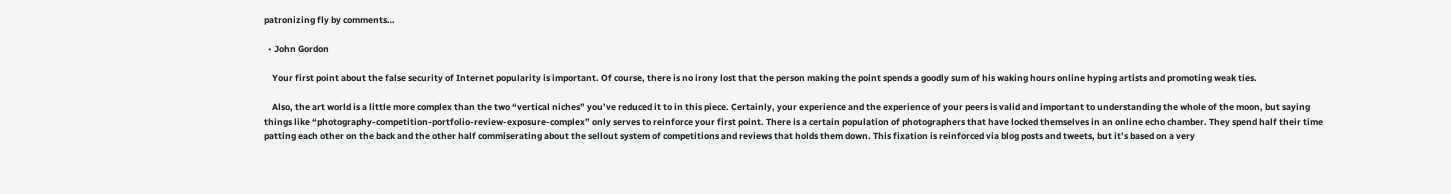patronizing fly by comments…

  • John Gordon

    Your first point about the false security of Internet popularity is important. Of course, there is no irony lost that the person making the point spends a goodly sum of his waking hours online hyping artists and promoting weak ties.

    Also, the art world is a little more complex than the two “vertical niches” you’ve reduced it to in this piece. Certainly, your experience and the experience of your peers is valid and important to understanding the whole of the moon, but saying things like “photography-competition-portfolio-review-exposure-complex” only serves to reinforce your first point. There is a certain population of photographers that have locked themselves in an online echo chamber. They spend half their time patting each other on the back and the other half commiserating about the sellout system of competitions and reviews that holds them down. This fixation is reinforced via blog posts and tweets, but it’s based on a very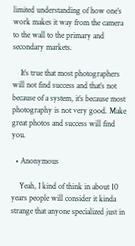limited understanding of how one’s work makes it way from the camera to the wall to the primary and secondary markets.

    It’s true that most photographers will not find success and that’s not because of a system, it’s because most photography is not very good. Make great photos and success will find you.

  • Anonymous

    Yeah, I kind of think in about 10 years people will consider it kinda strange that anyone specialized just in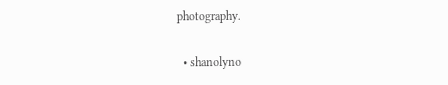photography.

  • shanolyno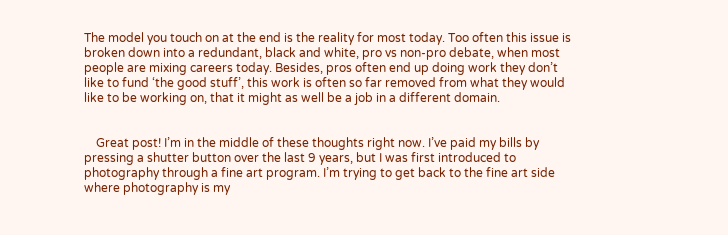The model you touch on at the end is the reality for most today. Too often this issue is broken down into a redundant, black and white, pro vs non-pro debate, when most people are mixing careers today. Besides, pros often end up doing work they don’t like to fund ‘the good stuff’, this work is often so far removed from what they would like to be working on, that it might as well be a job in a different domain.


    Great post! I’m in the middle of these thoughts right now. I’ve paid my bills by pressing a shutter button over the last 9 years, but I was first introduced to photography through a fine art program. I’m trying to get back to the fine art side where photography is my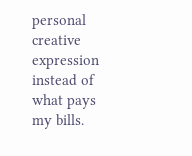personal creative expression instead of what pays my bills.